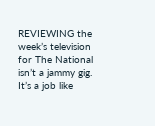REVIEWING the week’s television for The National isn’t a jammy gig. It’s a job like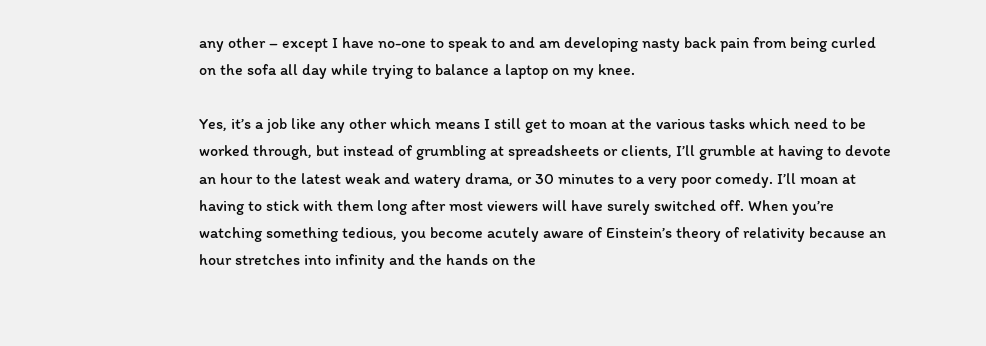any other – except I have no-one to speak to and am developing nasty back pain from being curled on the sofa all day while trying to balance a laptop on my knee.

Yes, it’s a job like any other which means I still get to moan at the various tasks which need to be worked through, but instead of grumbling at spreadsheets or clients, I’ll grumble at having to devote an hour to the latest weak and watery drama, or 30 minutes to a very poor comedy. I’ll moan at having to stick with them long after most viewers will have surely switched off. When you’re watching something tedious, you become acutely aware of Einstein’s theory of relativity because an hour stretches into infinity and the hands on the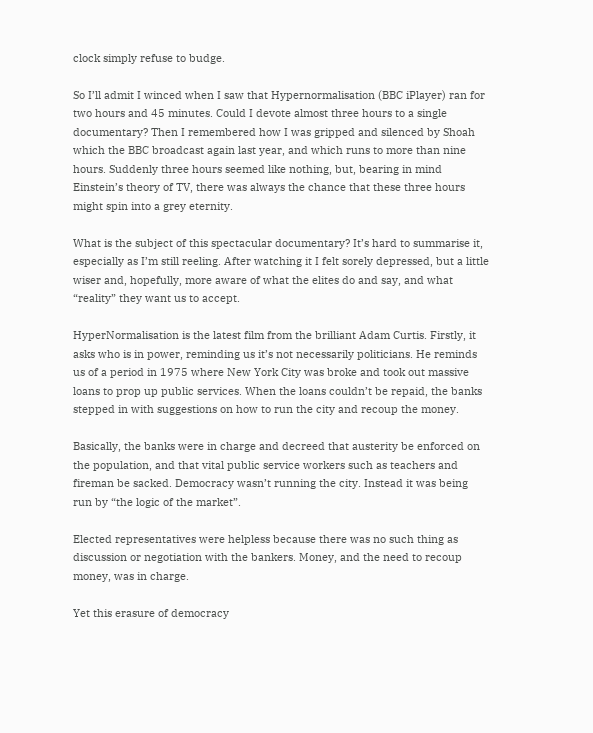clock simply refuse to budge.

So I’ll admit I winced when I saw that Hypernormalisation (BBC iPlayer) ran for two hours and 45 minutes. Could I devote almost three hours to a single documentary? Then I remembered how I was gripped and silenced by Shoah which the BBC broadcast again last year, and which runs to more than nine hours. Suddenly three hours seemed like nothing, but, bearing in mind Einstein’s theory of TV, there was always the chance that these three hours might spin into a grey eternity.

What is the subject of this spectacular documentary? It’s hard to summarise it, especially as I’m still reeling. After watching it I felt sorely depressed, but a little wiser and, hopefully, more aware of what the elites do and say, and what “reality” they want us to accept.

HyperNormalisation is the latest film from the brilliant Adam Curtis. Firstly, it asks who is in power, reminding us it’s not necessarily politicians. He reminds us of a period in 1975 where New York City was broke and took out massive loans to prop up public services. When the loans couldn’t be repaid, the banks stepped in with suggestions on how to run the city and recoup the money.

Basically, the banks were in charge and decreed that austerity be enforced on the population, and that vital public service workers such as teachers and fireman be sacked. Democracy wasn’t running the city. Instead it was being run by “the logic of the market”.

Elected representatives were helpless because there was no such thing as discussion or negotiation with the bankers. Money, and the need to recoup money, was in charge.

Yet this erasure of democracy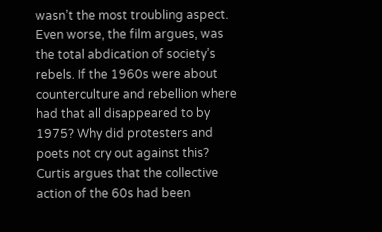wasn’t the most troubling aspect. Even worse, the film argues, was the total abdication of society’s rebels. If the 1960s were about counterculture and rebellion where had that all disappeared to by 1975? Why did protesters and poets not cry out against this? Curtis argues that the collective action of the 60s had been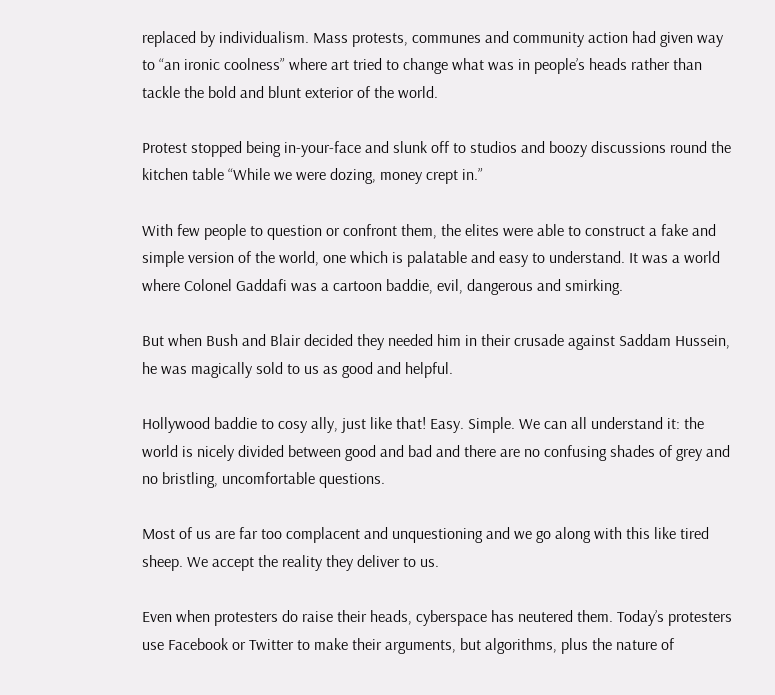replaced by individualism. Mass protests, communes and community action had given way to “an ironic coolness” where art tried to change what was in people’s heads rather than tackle the bold and blunt exterior of the world.

Protest stopped being in-your-face and slunk off to studios and boozy discussions round the kitchen table “While we were dozing, money crept in.”

With few people to question or confront them, the elites were able to construct a fake and simple version of the world, one which is palatable and easy to understand. It was a world where Colonel Gaddafi was a cartoon baddie, evil, dangerous and smirking.

But when Bush and Blair decided they needed him in their crusade against Saddam Hussein, he was magically sold to us as good and helpful.

Hollywood baddie to cosy ally, just like that! Easy. Simple. We can all understand it: the world is nicely divided between good and bad and there are no confusing shades of grey and no bristling, uncomfortable questions.

Most of us are far too complacent and unquestioning and we go along with this like tired sheep. We accept the reality they deliver to us.

Even when protesters do raise their heads, cyberspace has neutered them. Today’s protesters use Facebook or Twitter to make their arguments, but algorithms, plus the nature of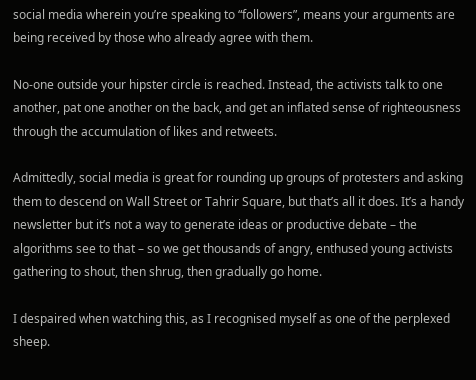social media wherein you’re speaking to “followers”, means your arguments are being received by those who already agree with them.

No-one outside your hipster circle is reached. Instead, the activists talk to one another, pat one another on the back, and get an inflated sense of righteousness through the accumulation of likes and retweets.

Admittedly, social media is great for rounding up groups of protesters and asking them to descend on Wall Street or Tahrir Square, but that’s all it does. It’s a handy newsletter but it’s not a way to generate ideas or productive debate – the algorithms see to that – so we get thousands of angry, enthused young activists gathering to shout, then shrug, then gradually go home.

I despaired when watching this, as I recognised myself as one of the perplexed sheep.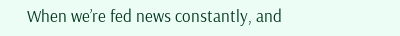When we’re fed news constantly, and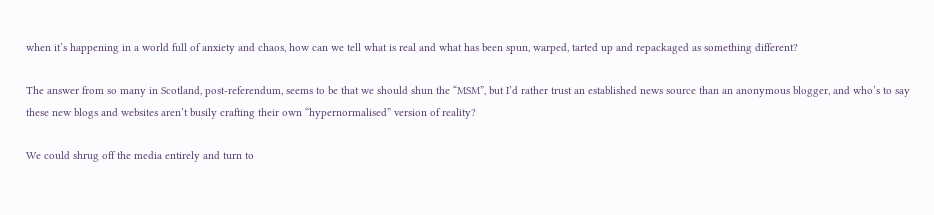when it’s happening in a world full of anxiety and chaos, how can we tell what is real and what has been spun, warped, tarted up and repackaged as something different?

The answer from so many in Scotland, post-referendum, seems to be that we should shun the “MSM”, but I’d rather trust an established news source than an anonymous blogger, and who’s to say these new blogs and websites aren’t busily crafting their own “hypernormalised” version of reality?

We could shrug off the media entirely and turn to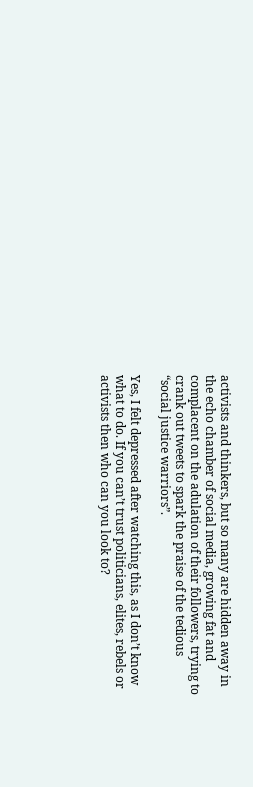activists and thinkers, but so many are hidden away in the echo chamber of social media, growing fat and complacent on the adulation of their followers, trying to crank out tweets to spark the praise of the tedious “social justice warriors”.

Yes, I felt depressed after watching this, as I don’t know what to do. If you can’t trust politicians, elites, rebels or activists then who can you look to?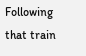Following that train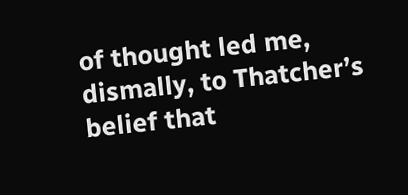of thought led me, dismally, to Thatcher’s belief that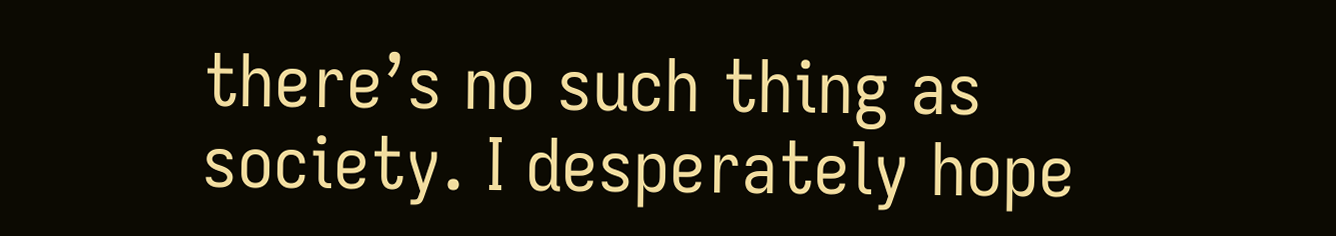there’s no such thing as society. I desperately hope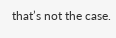that’s not the case.